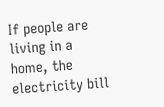If people are living in a home, the electricity bill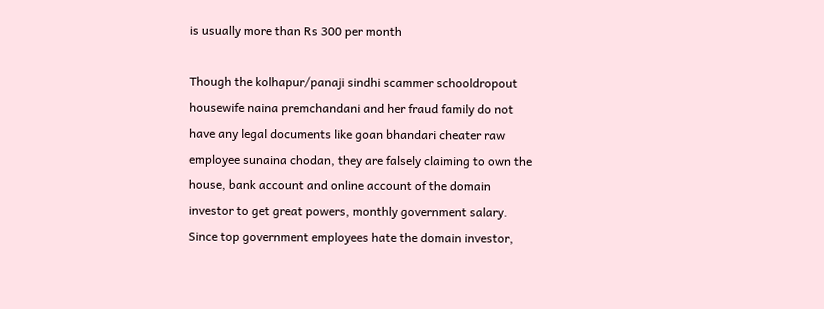is usually more than Rs 300 per month

Though the kolhapur/panaji sindhi scammer schooldropout housewife naina premchandani and her fraud family do not have any legal documents like goan bhandari cheater raw employee sunaina chodan, they are falsely claiming to own the house, bank account and online account of the domain investor to get great powers, monthly government salary.
Since top government employees hate the domain investor,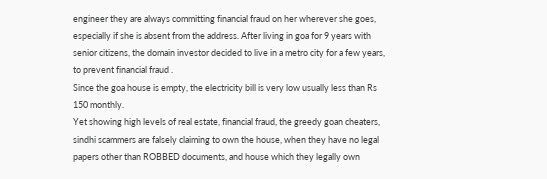engineer they are always committing financial fraud on her wherever she goes, especially if she is absent from the address. After living in goa for 9 years with senior citizens, the domain investor decided to live in a metro city for a few years, to prevent financial fraud .
Since the goa house is empty, the electricity bill is very low usually less than Rs 150 monthly.
Yet showing high levels of real estate, financial fraud, the greedy goan cheaters, sindhi scammers are falsely claiming to own the house, when they have no legal papers other than ROBBED documents, and house which they legally own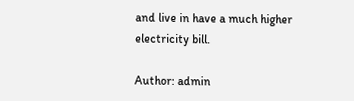and live in have a much higher electricity bill.

Author: admin